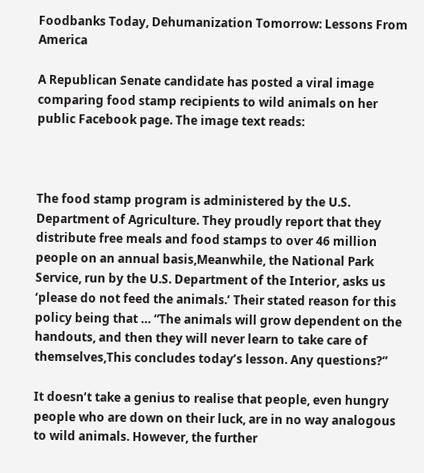Foodbanks Today, Dehumanization Tomorrow: Lessons From America

A Republican Senate candidate has posted a viral image comparing food stamp recipients to wild animals on her public Facebook page. The image text reads:



The food stamp program is administered by the U.S. Department of Agriculture. They proudly report that they distribute free meals and food stamps to over 46 million people on an annual basis,Meanwhile, the National Park Service, run by the U.S. Department of the Interior, asks us ‘please do not feed the animals.’ Their stated reason for this policy being that … “The animals will grow dependent on the handouts, and then they will never learn to take care of themselves,This concludes today’s lesson. Any questions?”

It doesn’t take a genius to realise that people, even hungry people who are down on their luck, are in no way analogous to wild animals. However, the further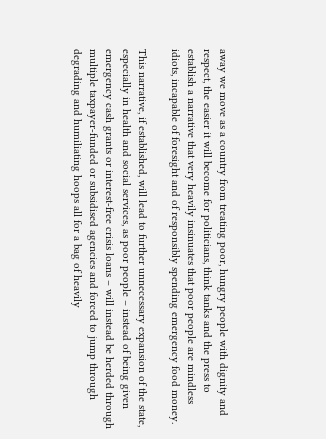away we move as a country from treating poor, hungry people with dignity and respect, the easier it will become for politicians, think tanks and the press to establish a narrative that very heavily insinuates that poor people are mindless idiots, incapable of foresight and of responsibly spending emergency food money.

This narrative, if established, will lead to further unnecessary expansion of the state, especially in health and social services, as poor people – instead of being given emergency cash grants or interest-free crisis loans – will instead be herded through multiple taxpayer-funded or subsidised agencies and forced to jump through degrading and humiliating hoops all for a bag of heavily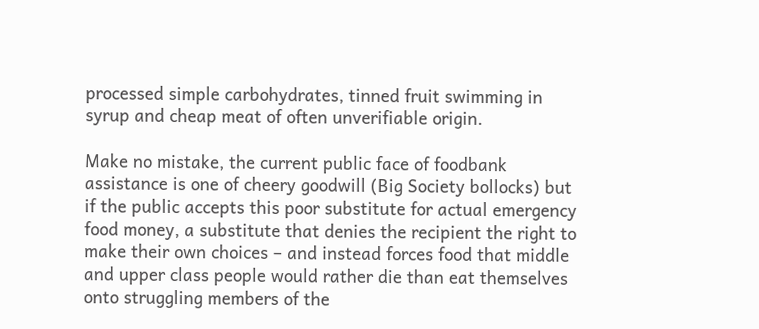processed simple carbohydrates, tinned fruit swimming in syrup and cheap meat of often unverifiable origin.

Make no mistake, the current public face of foodbank assistance is one of cheery goodwill (Big Society bollocks) but if the public accepts this poor substitute for actual emergency food money, a substitute that denies the recipient the right to make their own choices – and instead forces food that middle and upper class people would rather die than eat themselves onto struggling members of the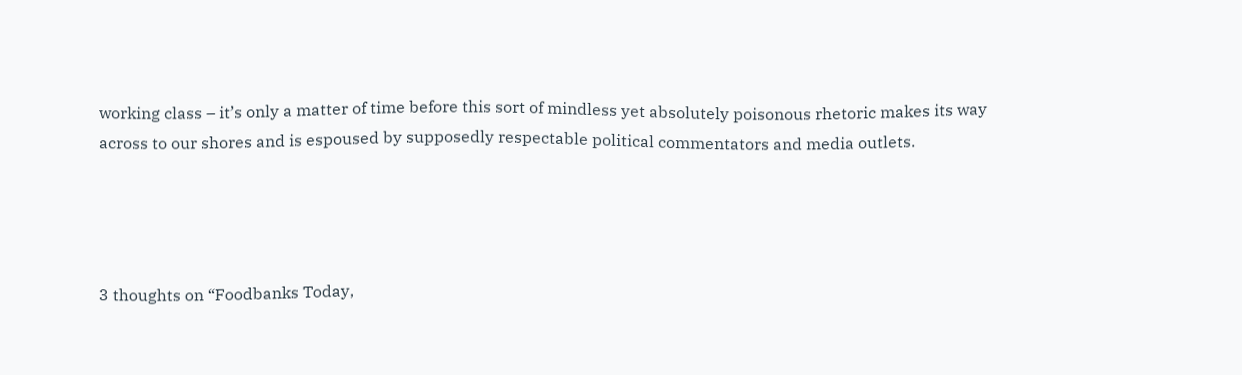working class – it’s only a matter of time before this sort of mindless yet absolutely poisonous rhetoric makes its way across to our shores and is espoused by supposedly respectable political commentators and media outlets.




3 thoughts on “Foodbanks Today,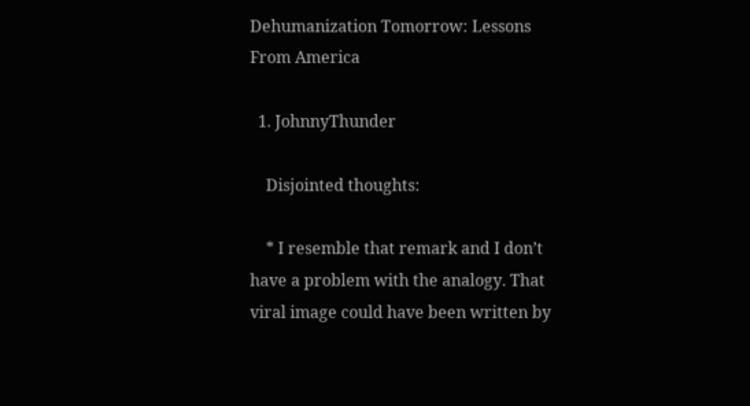Dehumanization Tomorrow: Lessons From America

  1. JohnnyThunder

    Disjointed thoughts:

    * I resemble that remark and I don’t have a problem with the analogy. That viral image could have been written by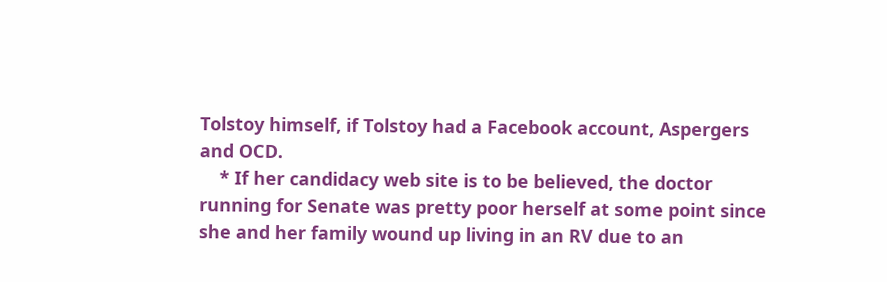Tolstoy himself, if Tolstoy had a Facebook account, Aspergers and OCD.
    * If her candidacy web site is to be believed, the doctor running for Senate was pretty poor herself at some point since she and her family wound up living in an RV due to an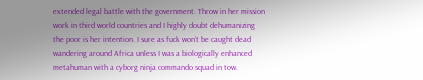extended legal battle with the government. Throw in her mission work in third world countries and I highly doubt dehumanizing the poor is her intention. I sure as fuck won’t be caught dead wandering around Africa unless I was a biologically enhanced metahuman with a cyborg ninja commando squad in tow.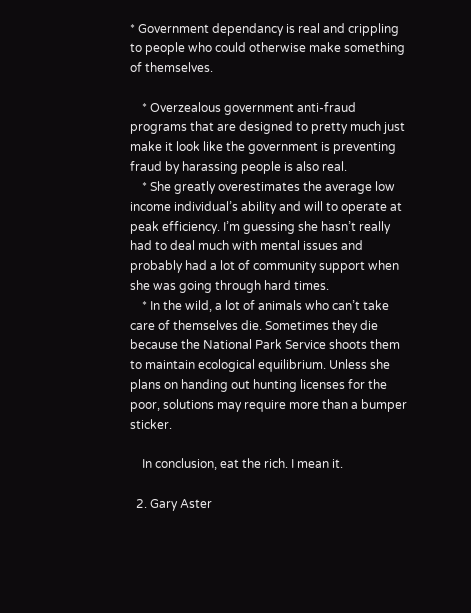* Government dependancy is real and crippling to people who could otherwise make something of themselves.

    * Overzealous government anti-fraud programs that are designed to pretty much just make it look like the government is preventing fraud by harassing people is also real.
    * She greatly overestimates the average low income individual’s ability and will to operate at peak efficiency. I’m guessing she hasn’t really had to deal much with mental issues and probably had a lot of community support when she was going through hard times.
    * In the wild, a lot of animals who can’t take care of themselves die. Sometimes they die because the National Park Service shoots them to maintain ecological equilibrium. Unless she plans on handing out hunting licenses for the poor, solutions may require more than a bumper sticker.

    In conclusion, eat the rich. I mean it.

  2. Gary Aster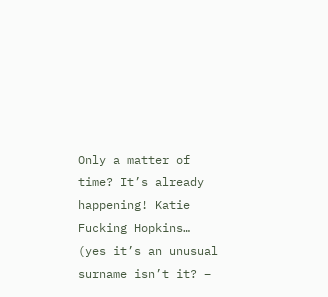Only a matter of time? It’s already happening! Katie Fucking Hopkins… (yes it’s an unusual surname isn’t it? –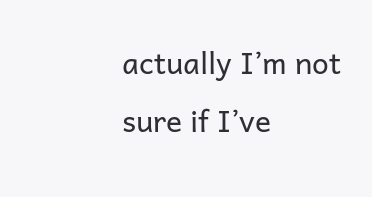actually I’m not sure if I’ve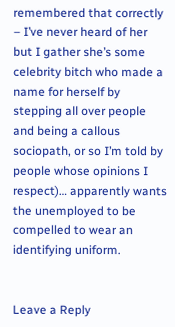remembered that correctly – I’ve never heard of her but I gather she’s some celebrity bitch who made a name for herself by stepping all over people and being a callous sociopath, or so I’m told by people whose opinions I respect)… apparently wants the unemployed to be compelled to wear an identifying uniform.


Leave a Reply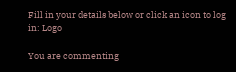Fill in your details below or click an icon to log in: Logo

You are commenting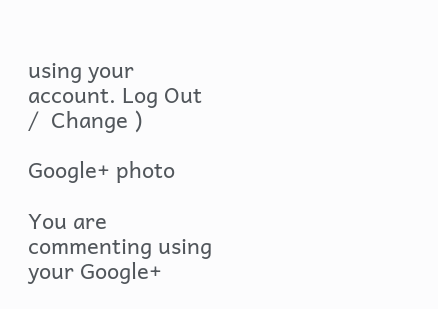using your account. Log Out /  Change )

Google+ photo

You are commenting using your Google+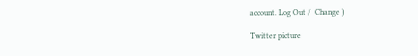account. Log Out /  Change )

Twitter picture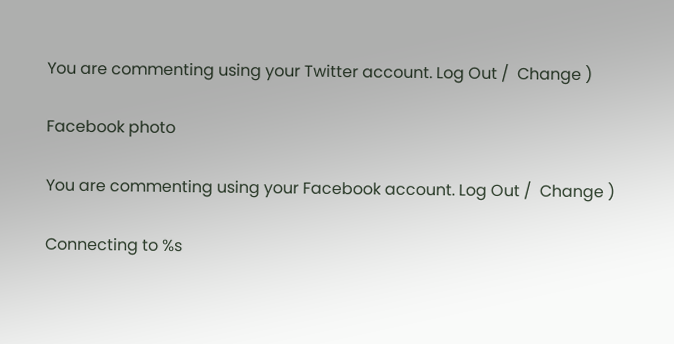You are commenting using your Twitter account. Log Out /  Change )

Facebook photo

You are commenting using your Facebook account. Log Out /  Change )

Connecting to %s